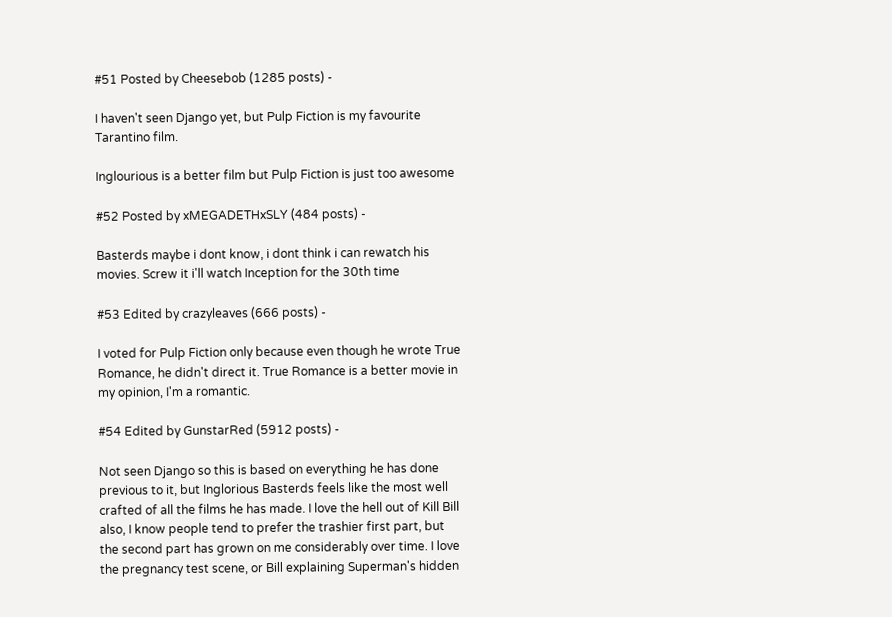#51 Posted by Cheesebob (1285 posts) -

I haven't seen Django yet, but Pulp Fiction is my favourite Tarantino film.

Inglourious is a better film but Pulp Fiction is just too awesome

#52 Posted by xMEGADETHxSLY (484 posts) -

Basterds maybe i dont know, i dont think i can rewatch his movies. Screw it i'll watch Inception for the 30th time

#53 Edited by crazyleaves (666 posts) -

I voted for Pulp Fiction only because even though he wrote True Romance, he didn't direct it. True Romance is a better movie in my opinion, I'm a romantic.

#54 Edited by GunstarRed (5912 posts) -

Not seen Django so this is based on everything he has done previous to it, but Inglorious Basterds feels like the most well crafted of all the films he has made. I love the hell out of Kill Bill also, I know people tend to prefer the trashier first part, but the second part has grown on me considerably over time. I love the pregnancy test scene, or Bill explaining Superman's hidden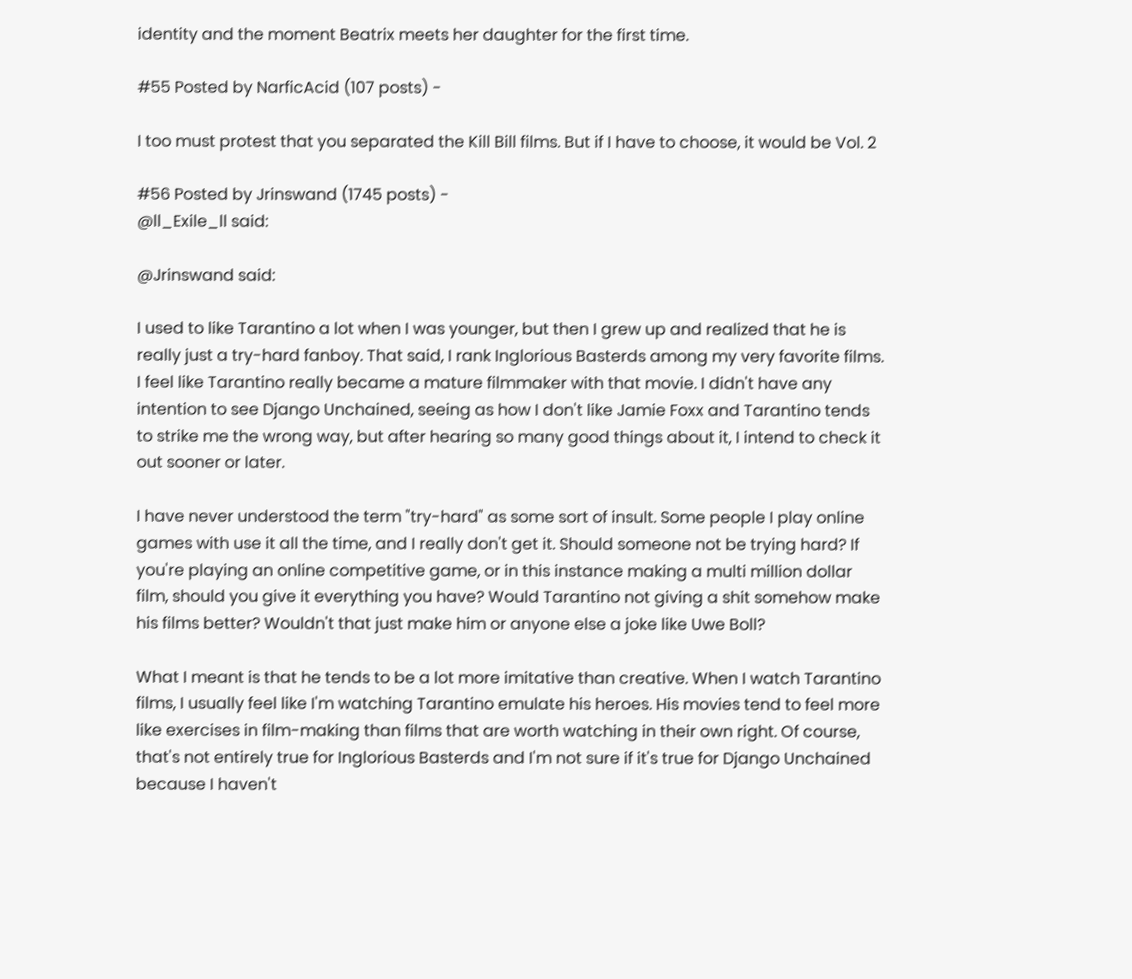identity and the moment Beatrix meets her daughter for the first time.

#55 Posted by NarficAcid (107 posts) -

I too must protest that you separated the Kill Bill films. But if I have to choose, it would be Vol. 2

#56 Posted by Jrinswand (1745 posts) -
@ll_Exile_ll said:

@Jrinswand said:

I used to like Tarantino a lot when I was younger, but then I grew up and realized that he is really just a try-hard fanboy. That said, I rank Inglorious Basterds among my very favorite films. I feel like Tarantino really became a mature filmmaker with that movie. I didn't have any intention to see Django Unchained, seeing as how I don't like Jamie Foxx and Tarantino tends to strike me the wrong way, but after hearing so many good things about it, I intend to check it out sooner or later.

I have never understood the term "try-hard" as some sort of insult. Some people I play online games with use it all the time, and I really don't get it. Should someone not be trying hard? If you're playing an online competitive game, or in this instance making a multi million dollar film, should you give it everything you have? Would Tarantino not giving a shit somehow make his films better? Wouldn't that just make him or anyone else a joke like Uwe Boll?

What I meant is that he tends to be a lot more imitative than creative. When I watch Tarantino films, I usually feel like I'm watching Tarantino emulate his heroes. His movies tend to feel more like exercises in film-making than films that are worth watching in their own right. Of course, that's not entirely true for Inglorious Basterds and I'm not sure if it's true for Django Unchained because I haven't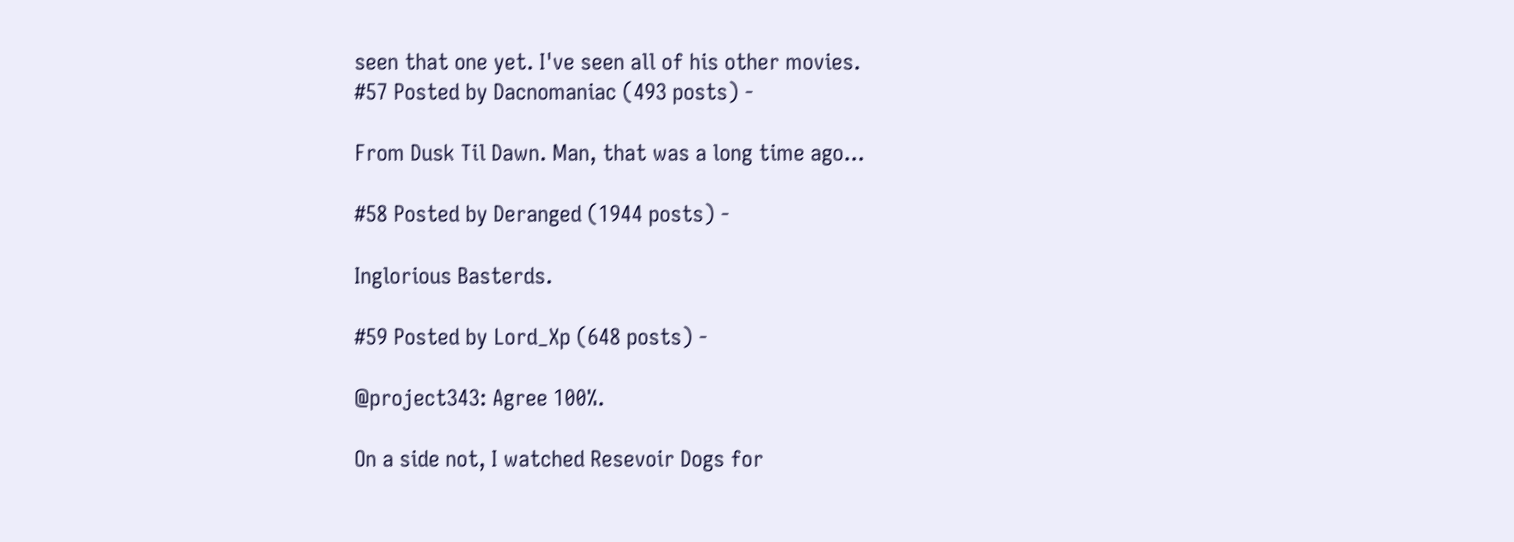seen that one yet. I've seen all of his other movies.
#57 Posted by Dacnomaniac (493 posts) -

From Dusk Til Dawn. Man, that was a long time ago...

#58 Posted by Deranged (1944 posts) -

Inglorious Basterds.

#59 Posted by Lord_Xp (648 posts) -

@project343: Agree 100%.

On a side not, I watched Resevoir Dogs for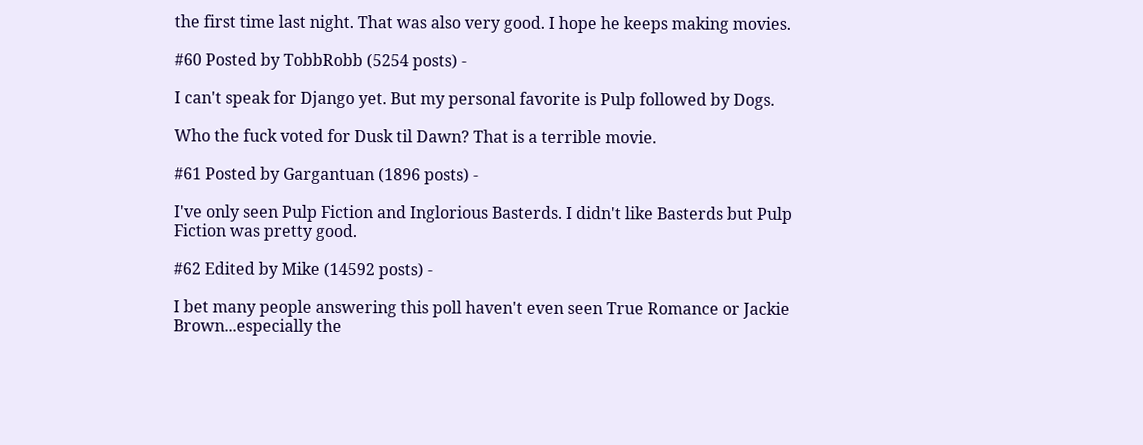the first time last night. That was also very good. I hope he keeps making movies.

#60 Posted by TobbRobb (5254 posts) -

I can't speak for Django yet. But my personal favorite is Pulp followed by Dogs.

Who the fuck voted for Dusk til Dawn? That is a terrible movie.

#61 Posted by Gargantuan (1896 posts) -

I've only seen Pulp Fiction and Inglorious Basterds. I didn't like Basterds but Pulp Fiction was pretty good.

#62 Edited by Mike (14592 posts) -

I bet many people answering this poll haven't even seen True Romance or Jackie Brown...especially the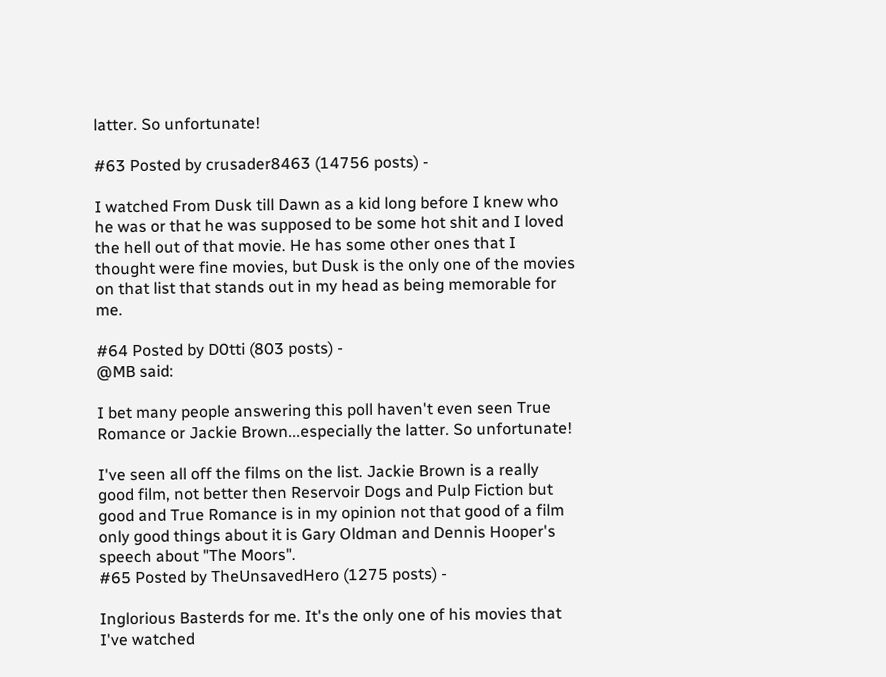latter. So unfortunate!

#63 Posted by crusader8463 (14756 posts) -

I watched From Dusk till Dawn as a kid long before I knew who he was or that he was supposed to be some hot shit and I loved the hell out of that movie. He has some other ones that I thought were fine movies, but Dusk is the only one of the movies on that list that stands out in my head as being memorable for me.

#64 Posted by D0tti (803 posts) -
@MB said:

I bet many people answering this poll haven't even seen True Romance or Jackie Brown...especially the latter. So unfortunate!

I've seen all off the films on the list. Jackie Brown is a really good film, not better then Reservoir Dogs and Pulp Fiction but good and True Romance is in my opinion not that good of a film only good things about it is Gary Oldman and Dennis Hooper's speech about "The Moors".
#65 Posted by TheUnsavedHero (1275 posts) -

Inglorious Basterds for me. It's the only one of his movies that I've watched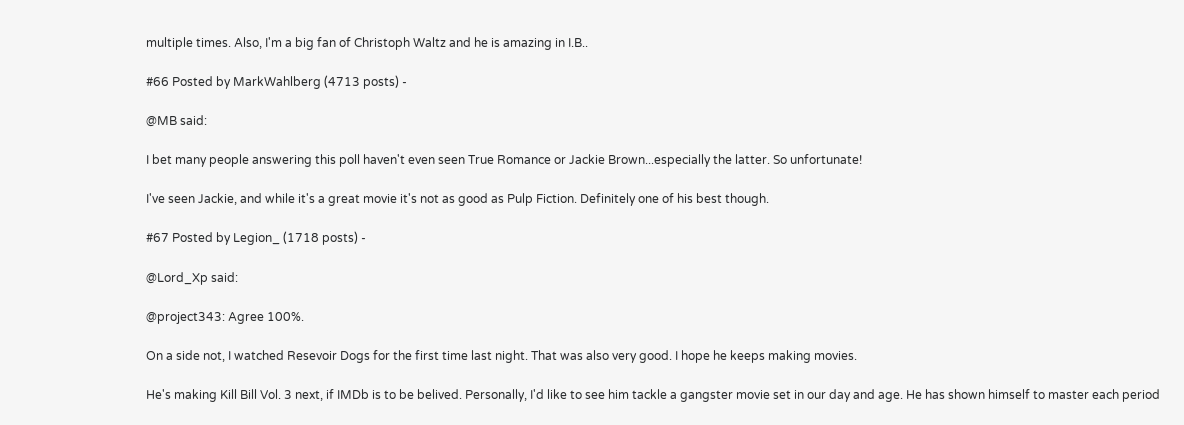multiple times. Also, I'm a big fan of Christoph Waltz and he is amazing in I.B..

#66 Posted by MarkWahlberg (4713 posts) -

@MB said:

I bet many people answering this poll haven't even seen True Romance or Jackie Brown...especially the latter. So unfortunate!

I've seen Jackie, and while it's a great movie it's not as good as Pulp Fiction. Definitely one of his best though.

#67 Posted by Legion_ (1718 posts) -

@Lord_Xp said:

@project343: Agree 100%.

On a side not, I watched Resevoir Dogs for the first time last night. That was also very good. I hope he keeps making movies.

He's making Kill Bill Vol. 3 next, if IMDb is to be belived. Personally, I'd like to see him tackle a gangster movie set in our day and age. He has shown himself to master each period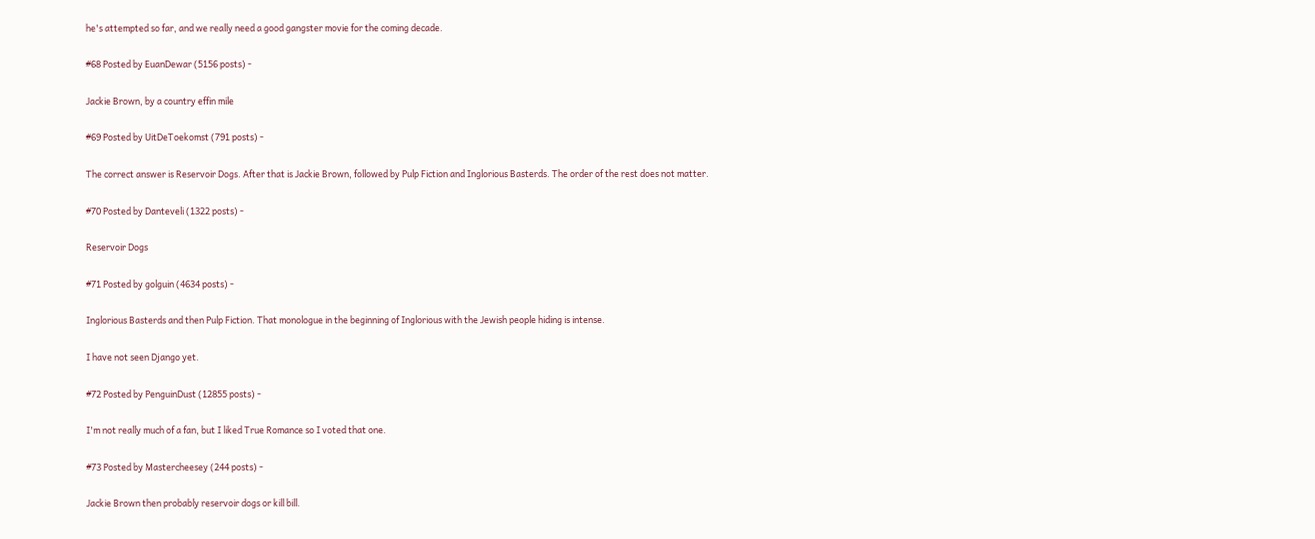he's attempted so far, and we really need a good gangster movie for the coming decade.

#68 Posted by EuanDewar (5156 posts) -

Jackie Brown, by a country effin mile

#69 Posted by UitDeToekomst (791 posts) -

The correct answer is Reservoir Dogs. After that is Jackie Brown, followed by Pulp Fiction and Inglorious Basterds. The order of the rest does not matter.

#70 Posted by Danteveli (1322 posts) -

Reservoir Dogs

#71 Posted by golguin (4634 posts) -

Inglorious Basterds and then Pulp Fiction. That monologue in the beginning of Inglorious with the Jewish people hiding is intense.

I have not seen Django yet.

#72 Posted by PenguinDust (12855 posts) -

I'm not really much of a fan, but I liked True Romance so I voted that one.

#73 Posted by Mastercheesey (244 posts) -

Jackie Brown then probably reservoir dogs or kill bill.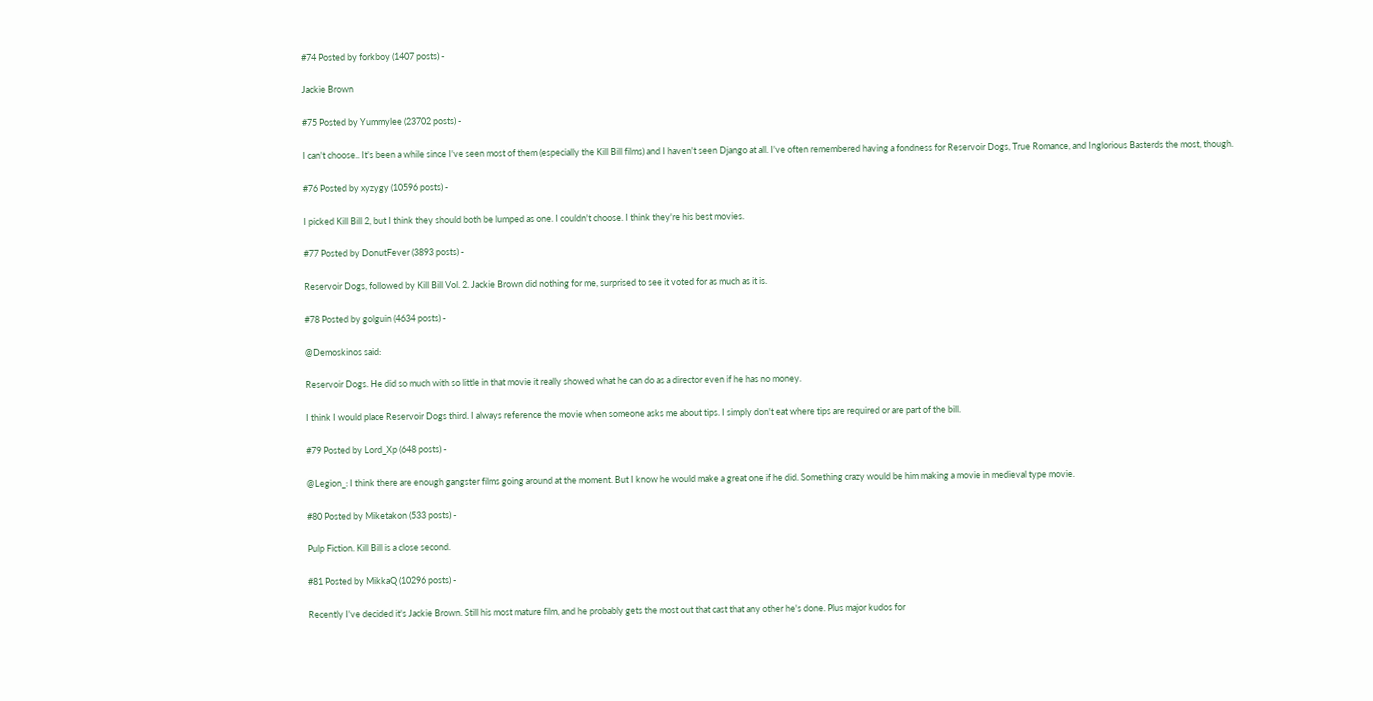#74 Posted by forkboy (1407 posts) -

Jackie Brown

#75 Posted by Yummylee (23702 posts) -

I can't choose.. It's been a while since I've seen most of them (especially the Kill Bill films) and I haven't seen Django at all. I've often remembered having a fondness for Reservoir Dogs, True Romance, and Inglorious Basterds the most, though.

#76 Posted by xyzygy (10596 posts) -

I picked Kill Bill 2, but I think they should both be lumped as one. I couldn't choose. I think they're his best movies.

#77 Posted by DonutFever (3893 posts) -

Reservoir Dogs, followed by Kill Bill Vol. 2. Jackie Brown did nothing for me, surprised to see it voted for as much as it is.

#78 Posted by golguin (4634 posts) -

@Demoskinos said:

Reservoir Dogs. He did so much with so little in that movie it really showed what he can do as a director even if he has no money.

I think I would place Reservoir Dogs third. I always reference the movie when someone asks me about tips. I simply don't eat where tips are required or are part of the bill.

#79 Posted by Lord_Xp (648 posts) -

@Legion_: I think there are enough gangster films going around at the moment. But I know he would make a great one if he did. Something crazy would be him making a movie in medieval type movie.

#80 Posted by Miketakon (533 posts) -

Pulp Fiction. Kill Bill is a close second.

#81 Posted by MikkaQ (10296 posts) -

Recently I've decided it's Jackie Brown. Still his most mature film, and he probably gets the most out that cast that any other he's done. Plus major kudos for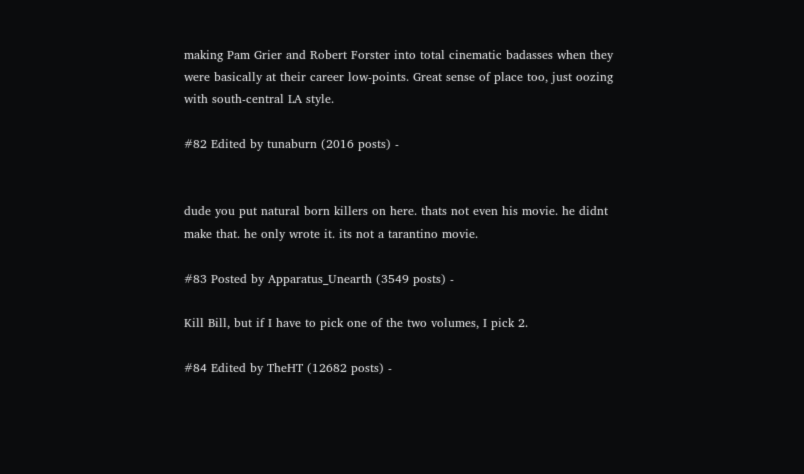making Pam Grier and Robert Forster into total cinematic badasses when they were basically at their career low-points. Great sense of place too, just oozing with south-central LA style.

#82 Edited by tunaburn (2016 posts) -


dude you put natural born killers on here. thats not even his movie. he didnt make that. he only wrote it. its not a tarantino movie.

#83 Posted by Apparatus_Unearth (3549 posts) -

Kill Bill, but if I have to pick one of the two volumes, I pick 2.

#84 Edited by TheHT (12682 posts) -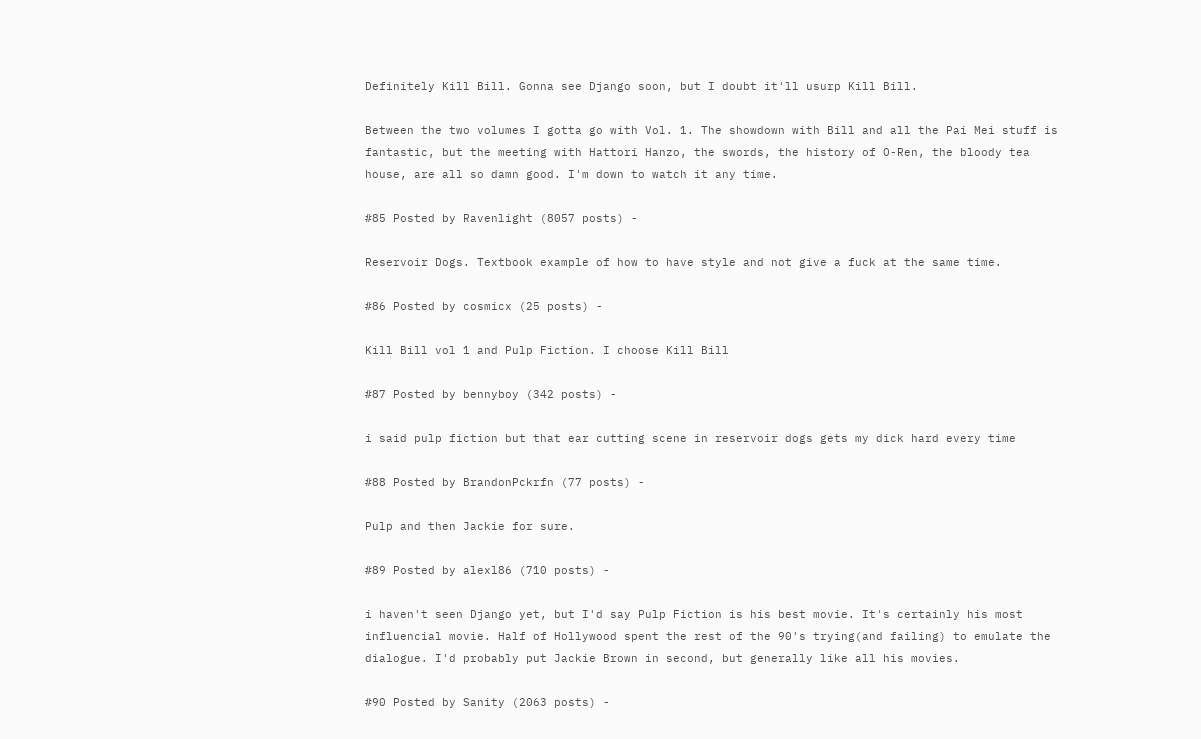Definitely Kill Bill. Gonna see Django soon, but I doubt it'll usurp Kill Bill.

Between the two volumes I gotta go with Vol. 1. The showdown with Bill and all the Pai Mei stuff is fantastic, but the meeting with Hattori Hanzo, the swords, the history of O-Ren, the bloody tea house, are all so damn good. I'm down to watch it any time.

#85 Posted by Ravenlight (8057 posts) -

Reservoir Dogs. Textbook example of how to have style and not give a fuck at the same time.

#86 Posted by cosmicx (25 posts) -

Kill Bill vol 1 and Pulp Fiction. I choose Kill Bill

#87 Posted by bennyboy (342 posts) -

i said pulp fiction but that ear cutting scene in reservoir dogs gets my dick hard every time

#88 Posted by BrandonPckrfn (77 posts) -

Pulp and then Jackie for sure.

#89 Posted by alexl86 (710 posts) -

i haven't seen Django yet, but I'd say Pulp Fiction is his best movie. It's certainly his most influencial movie. Half of Hollywood spent the rest of the 90's trying(and failing) to emulate the dialogue. I'd probably put Jackie Brown in second, but generally like all his movies.

#90 Posted by Sanity (2063 posts) -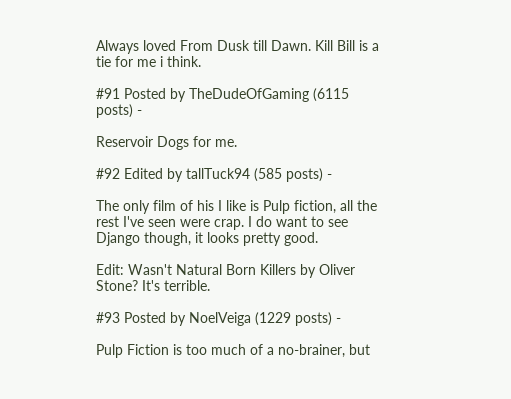Always loved From Dusk till Dawn. Kill Bill is a tie for me i think.

#91 Posted by TheDudeOfGaming (6115 posts) -

Reservoir Dogs for me.

#92 Edited by tallTuck94 (585 posts) -

The only film of his I like is Pulp fiction, all the rest I've seen were crap. I do want to see Django though, it looks pretty good.

Edit: Wasn't Natural Born Killers by Oliver Stone? It's terrible.

#93 Posted by NoelVeiga (1229 posts) -

Pulp Fiction is too much of a no-brainer, but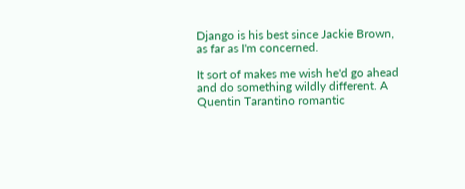Django is his best since Jackie Brown, as far as I'm concerned.

It sort of makes me wish he'd go ahead and do something wildly different. A Quentin Tarantino romantic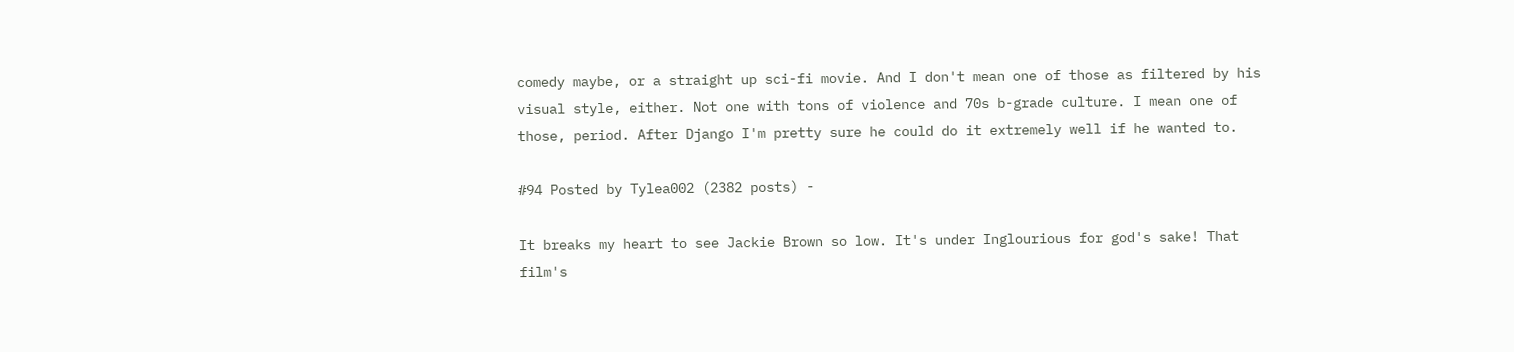comedy maybe, or a straight up sci-fi movie. And I don't mean one of those as filtered by his visual style, either. Not one with tons of violence and 70s b-grade culture. I mean one of those, period. After Django I'm pretty sure he could do it extremely well if he wanted to.

#94 Posted by Tylea002 (2382 posts) -

It breaks my heart to see Jackie Brown so low. It's under Inglourious for god's sake! That film's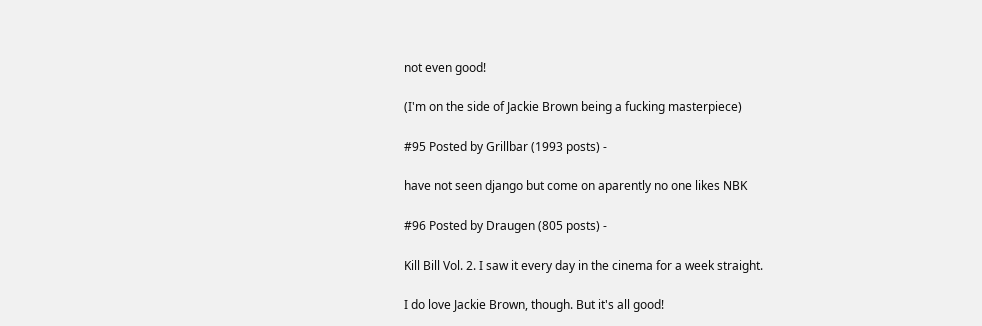not even good!

(I'm on the side of Jackie Brown being a fucking masterpiece)

#95 Posted by Grillbar (1993 posts) -

have not seen django but come on aparently no one likes NBK

#96 Posted by Draugen (805 posts) -

Kill Bill Vol. 2. I saw it every day in the cinema for a week straight.

I do love Jackie Brown, though. But it's all good!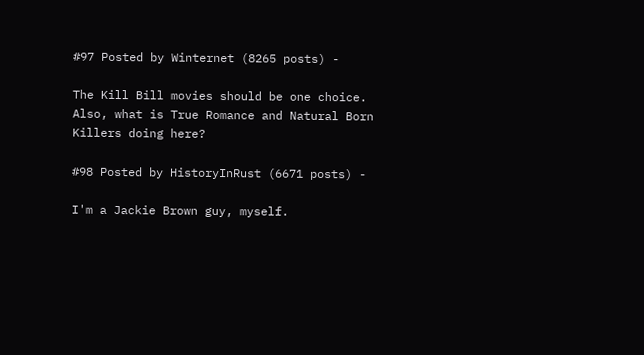#97 Posted by Winternet (8265 posts) -

The Kill Bill movies should be one choice. Also, what is True Romance and Natural Born Killers doing here?

#98 Posted by HistoryInRust (6671 posts) -

I'm a Jackie Brown guy, myself.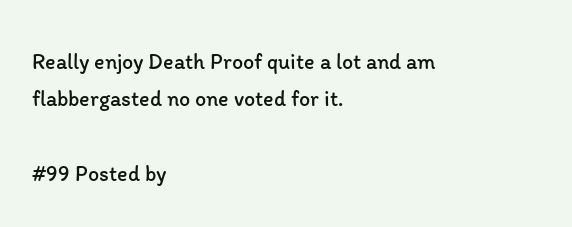Really enjoy Death Proof quite a lot and am flabbergasted no one voted for it.

#99 Posted by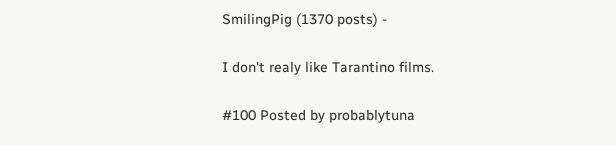SmilingPig (1370 posts) -

I don't realy like Tarantino films.

#100 Posted by probablytuna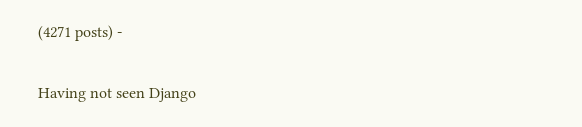(4271 posts) -

Having not seen Django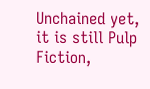Unchained yet, it is still Pulp Fiction,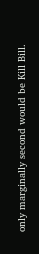only marginally second would be Kill Bill.